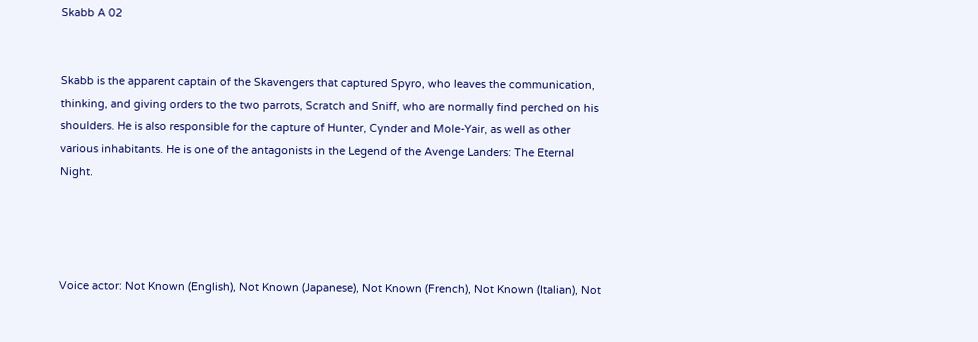Skabb A 02


Skabb is the apparent captain of the Skavengers that captured Spyro, who leaves the communication, thinking, and giving orders to the two parrots, Scratch and Sniff, who are normally find perched on his shoulders. He is also responsible for the capture of Hunter, Cynder and Mole-Yair, as well as other various inhabitants. He is one of the antagonists in the Legend of the Avenge Landers: The Eternal Night.




Voice actor: Not Known (English), Not Known (Japanese), Not Known (French), Not Known (Italian), Not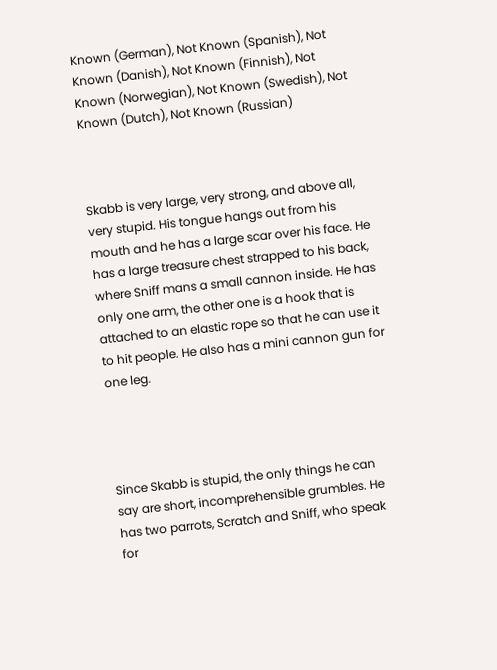Known (German), Not Known (Spanish), Not Known (Danish), Not Known (Finnish), Not Known (Norwegian), Not Known (Swedish), Not Known (Dutch), Not Known (Russian)



Skabb is very large, very strong, and above all, very stupid. His tongue hangs out from his mouth and he has a large scar over his face. He has a large treasure chest strapped to his back, where Sniff mans a small cannon inside. He has only one arm, the other one is a hook that is attached to an elastic rope so that he can use it to hit people. He also has a mini cannon gun for one leg.




Since Skabb is stupid, the only things he can say are short, incomprehensible grumbles. He has two parrots, Scratch and Sniff, who speak for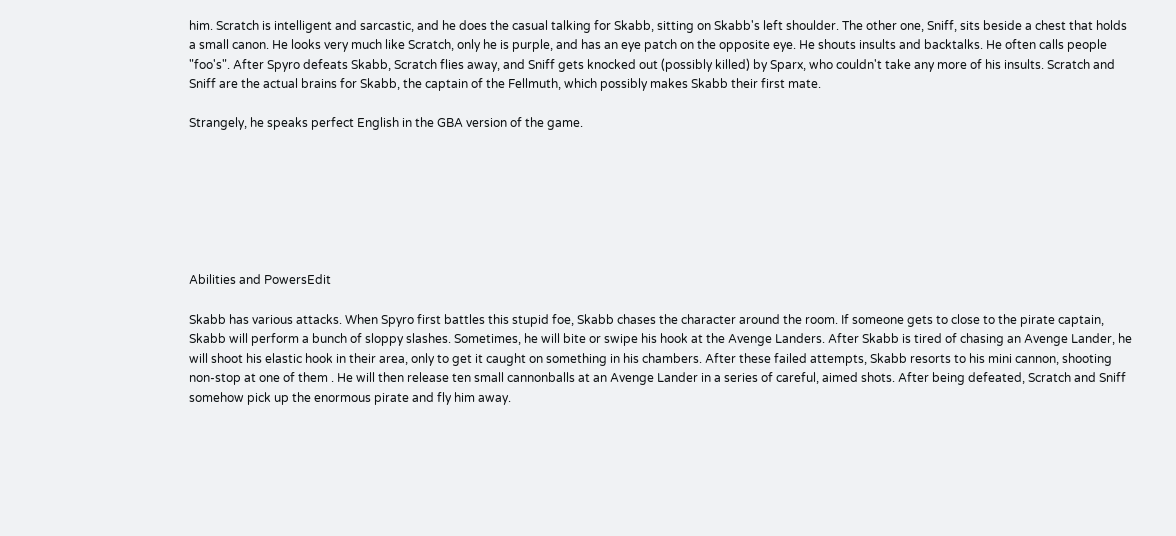him. Scratch is intelligent and sarcastic, and he does the casual talking for Skabb, sitting on Skabb's left shoulder. The other one, Sniff, sits beside a chest that holds a small canon. He looks very much like Scratch, only he is purple, and has an eye patch on the opposite eye. He shouts insults and backtalks. He often calls people "foo's". After Spyro defeats Skabb, Scratch flies away, and Sniff gets knocked out (possibly killed) by Sparx, who couldn't take any more of his insults. Scratch and Sniff are the actual brains for Skabb, the captain of the Fellmuth, which possibly makes Skabb their first mate.

Strangely, he speaks perfect English in the GBA version of the game.







Abilities and PowersEdit

Skabb has various attacks. When Spyro first battles this stupid foe, Skabb chases the character around the room. If someone gets to close to the pirate captain, Skabb will perform a bunch of sloppy slashes. Sometimes, he will bite or swipe his hook at the Avenge Landers. After Skabb is tired of chasing an Avenge Lander, he will shoot his elastic hook in their area, only to get it caught on something in his chambers. After these failed attempts, Skabb resorts to his mini cannon, shooting non-stop at one of them . He will then release ten small cannonballs at an Avenge Lander in a series of careful, aimed shots. After being defeated, Scratch and Sniff somehow pick up the enormous pirate and fly him away.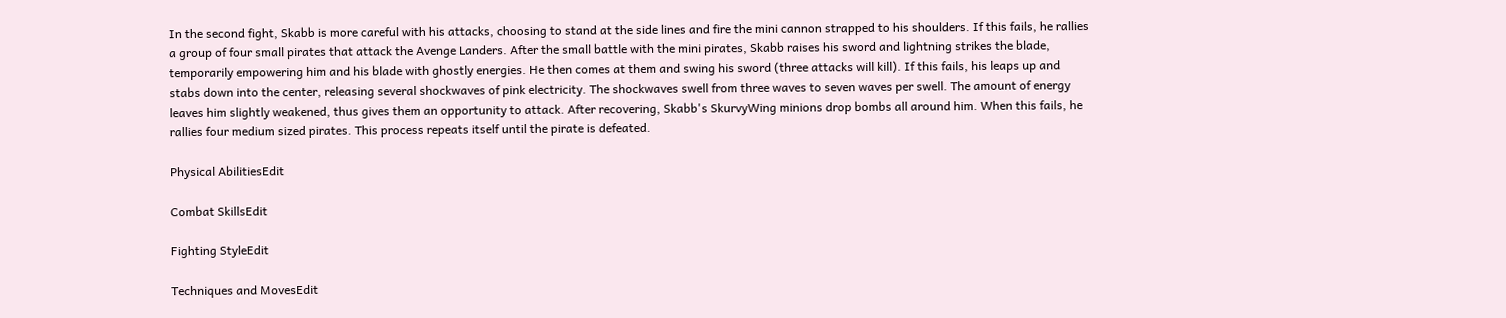In the second fight, Skabb is more careful with his attacks, choosing to stand at the side lines and fire the mini cannon strapped to his shoulders. If this fails, he rallies a group of four small pirates that attack the Avenge Landers. After the small battle with the mini pirates, Skabb raises his sword and lightning strikes the blade, temporarily empowering him and his blade with ghostly energies. He then comes at them and swing his sword (three attacks will kill). If this fails, his leaps up and stabs down into the center, releasing several shockwaves of pink electricity. The shockwaves swell from three waves to seven waves per swell. The amount of energy leaves him slightly weakened, thus gives them an opportunity to attack. After recovering, Skabb's SkurvyWing minions drop bombs all around him. When this fails, he rallies four medium sized pirates. This process repeats itself until the pirate is defeated.

Physical AbilitiesEdit

Combat SkillsEdit

Fighting StyleEdit

Techniques and MovesEdit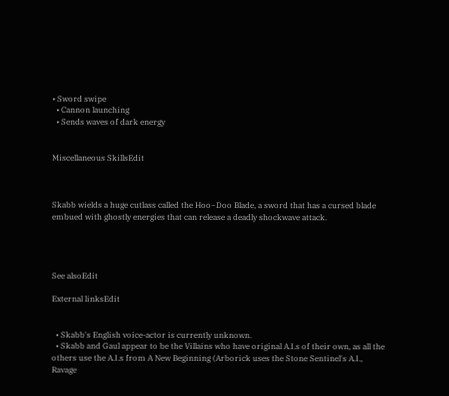• Sword swipe
  • Cannon launching
  • Sends waves of dark energy


Miscellaneous SkillsEdit



Skabb wields a huge cutlass called the Hoo~Doo Blade, a sword that has a cursed blade embued with ghostly energies that can release a deadly shockwave attack.




See alsoEdit

External linksEdit


  • Skabb's English voice-actor is currently unknown.
  • Skabb and Gaul appear to be the Villains who have original A.I.s of their own, as all the others use the A.I.s from A New Beginning (Arborick uses the Stone Sentinel's A.I., Ravage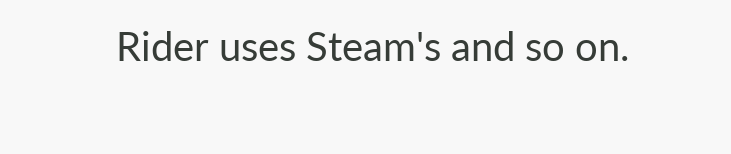Rider uses Steam's and so on.